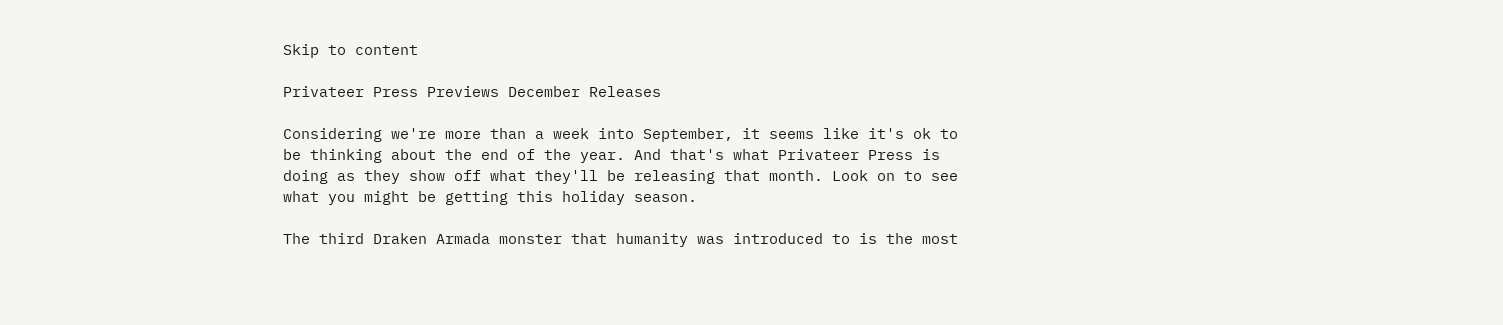Skip to content

Privateer Press Previews December Releases

Considering we're more than a week into September, it seems like it's ok to be thinking about the end of the year. And that's what Privateer Press is doing as they show off what they'll be releasing that month. Look on to see what you might be getting this holiday season.

The third Draken Armada monster that humanity was introduced to is the most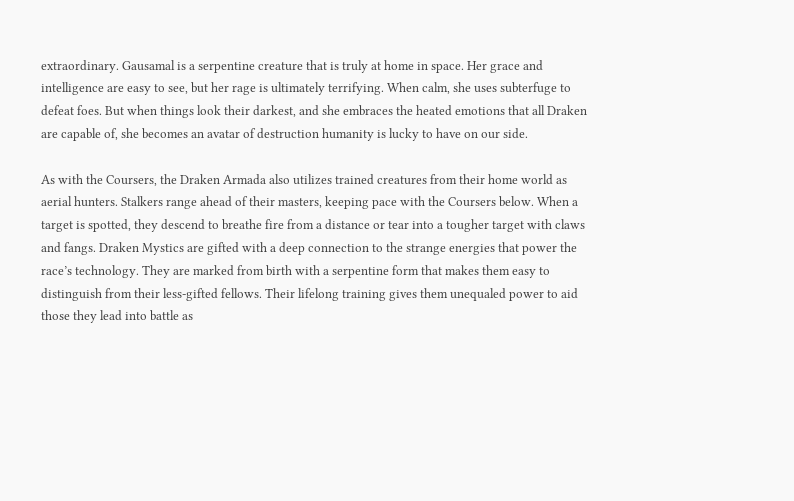extraordinary. Gausamal is a serpentine creature that is truly at home in space. Her grace and intelligence are easy to see, but her rage is ultimately terrifying. When calm, she uses subterfuge to defeat foes. But when things look their darkest, and she embraces the heated emotions that all Draken are capable of, she becomes an avatar of destruction humanity is lucky to have on our side.

As with the Coursers, the Draken Armada also utilizes trained creatures from their home world as aerial hunters. Stalkers range ahead of their masters, keeping pace with the Coursers below. When a target is spotted, they descend to breathe fire from a distance or tear into a tougher target with claws and fangs. Draken Mystics are gifted with a deep connection to the strange energies that power the race’s technology. They are marked from birth with a serpentine form that makes them easy to distinguish from their less-gifted fellows. Their lifelong training gives them unequaled power to aid those they lead into battle as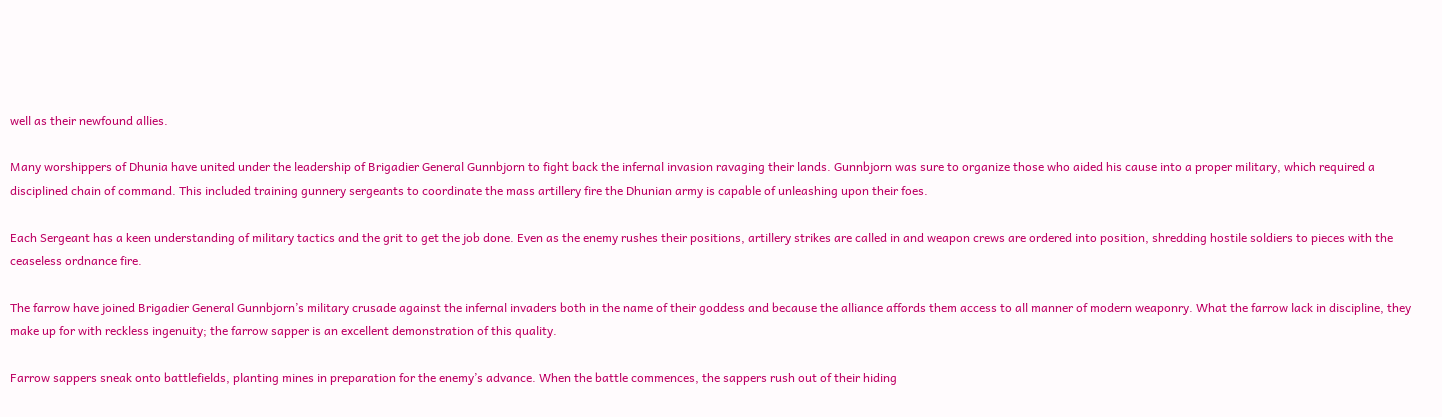well as their newfound allies.

Many worshippers of Dhunia have united under the leadership of Brigadier General Gunnbjorn to fight back the infernal invasion ravaging their lands. Gunnbjorn was sure to organize those who aided his cause into a proper military, which required a disciplined chain of command. This included training gunnery sergeants to coordinate the mass artillery fire the Dhunian army is capable of unleashing upon their foes.

Each Sergeant has a keen understanding of military tactics and the grit to get the job done. Even as the enemy rushes their positions, artillery strikes are called in and weapon crews are ordered into position, shredding hostile soldiers to pieces with the ceaseless ordnance fire.

The farrow have joined Brigadier General Gunnbjorn’s military crusade against the infernal invaders both in the name of their goddess and because the alliance affords them access to all manner of modern weaponry. What the farrow lack in discipline, they make up for with reckless ingenuity; the farrow sapper is an excellent demonstration of this quality.

Farrow sappers sneak onto battlefields, planting mines in preparation for the enemy’s advance. When the battle commences, the sappers rush out of their hiding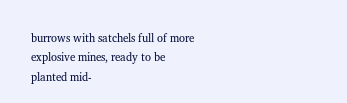burrows with satchels full of more explosive mines, ready to be planted mid-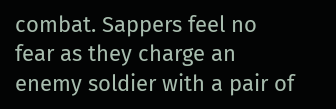combat. Sappers feel no fear as they charge an enemy soldier with a pair of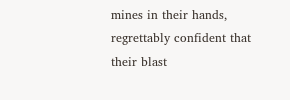mines in their hands, regrettably confident that their blast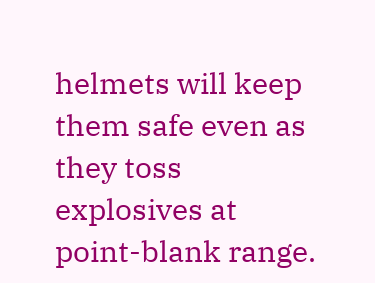helmets will keep them safe even as they toss explosives at point-blank range.